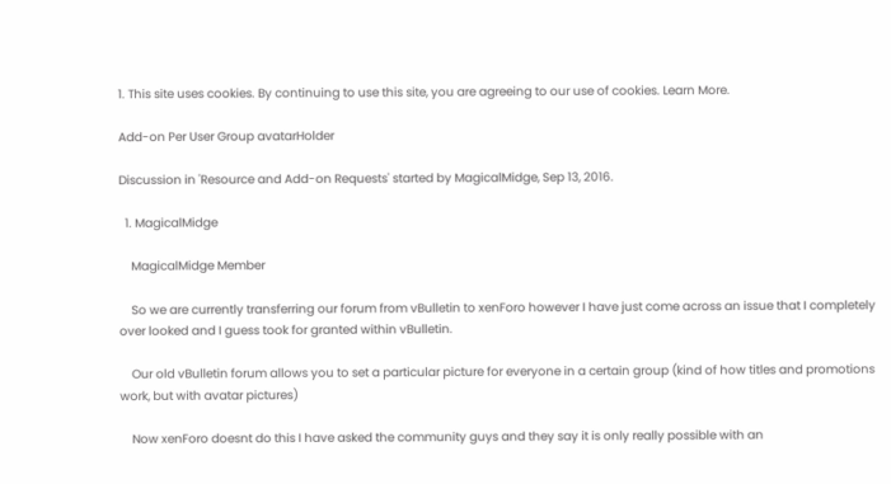1. This site uses cookies. By continuing to use this site, you are agreeing to our use of cookies. Learn More.

Add-on Per User Group avatarHolder

Discussion in 'Resource and Add-on Requests' started by MagicalMidge, Sep 13, 2016.

  1. MagicalMidge

    MagicalMidge Member

    So we are currently transferring our forum from vBulletin to xenForo however I have just come across an issue that I completely over looked and I guess took for granted within vBulletin.

    Our old vBulletin forum allows you to set a particular picture for everyone in a certain group (kind of how titles and promotions work, but with avatar pictures)

    Now xenForo doesnt do this I have asked the community guys and they say it is only really possible with an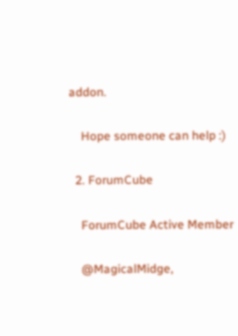addon.

    Hope someone can help :)

  2. ForumCube

    ForumCube Active Member

    @MagicalMidge,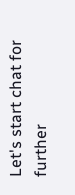Let's start chat for further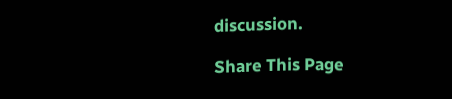discussion.

Share This Page